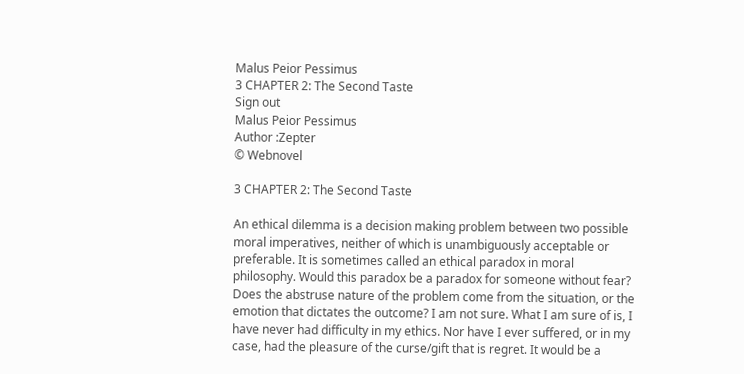Malus Peior Pessimus
3 CHAPTER 2: The Second Taste
Sign out
Malus Peior Pessimus
Author :Zepter
© Webnovel

3 CHAPTER 2: The Second Taste

An ethical dilemma is a decision making problem between two possible moral imperatives, neither of which is unambiguously acceptable or preferable. It is sometimes called an ethical paradox in moral philosophy. Would this paradox be a paradox for someone without fear? Does the abstruse nature of the problem come from the situation, or the emotion that dictates the outcome? I am not sure. What I am sure of is, I have never had difficulty in my ethics. Nor have I ever suffered, or in my case, had the pleasure of the curse/gift that is regret. It would be a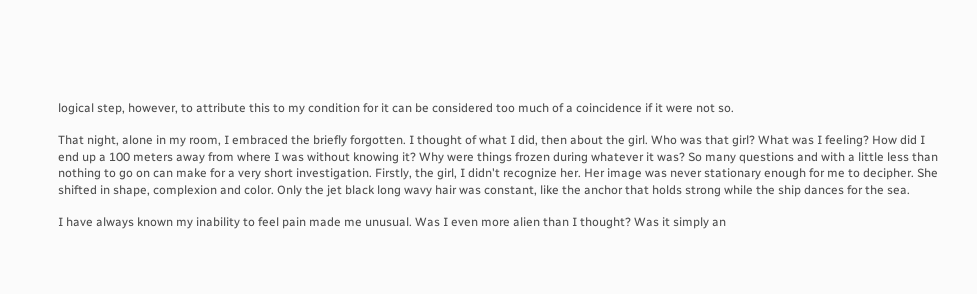logical step, however, to attribute this to my condition for it can be considered too much of a coincidence if it were not so.

That night, alone in my room, I embraced the briefly forgotten. I thought of what I did, then about the girl. Who was that girl? What was I feeling? How did I end up a 100 meters away from where I was without knowing it? Why were things frozen during whatever it was? So many questions and with a little less than nothing to go on can make for a very short investigation. Firstly, the girl, I didn't recognize her. Her image was never stationary enough for me to decipher. She shifted in shape, complexion and color. Only the jet black long wavy hair was constant, like the anchor that holds strong while the ship dances for the sea.

I have always known my inability to feel pain made me unusual. Was I even more alien than I thought? Was it simply an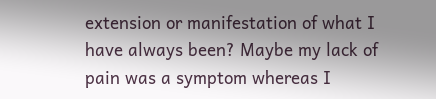extension or manifestation of what I have always been? Maybe my lack of pain was a symptom whereas I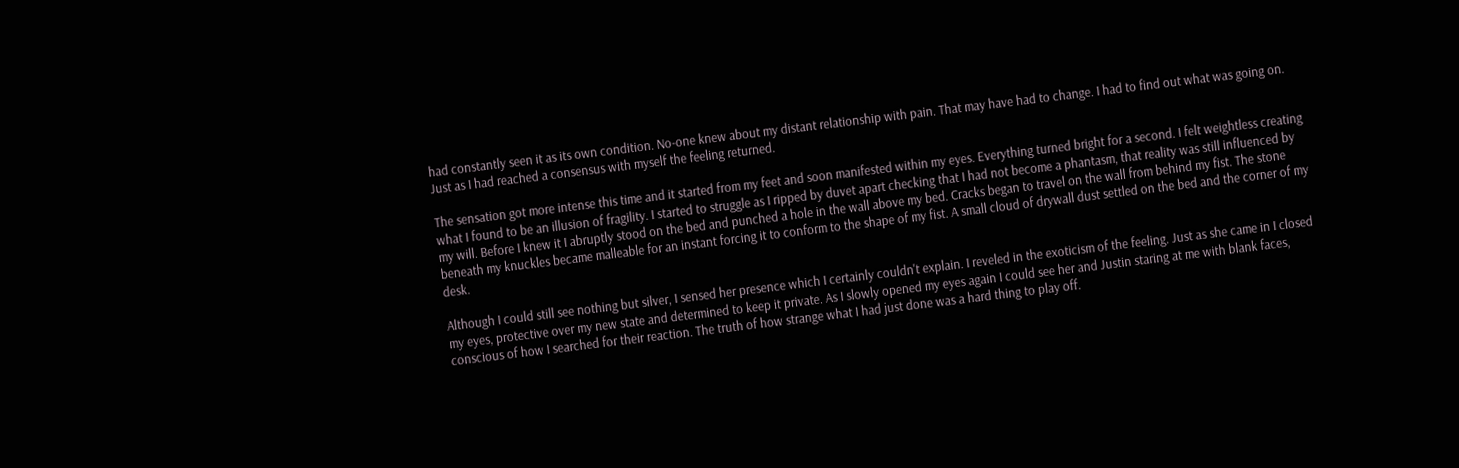had constantly seen it as its own condition. No-one knew about my distant relationship with pain. That may have had to change. I had to find out what was going on. Just as I had reached a consensus with myself the feeling returned.

The sensation got more intense this time and it started from my feet and soon manifested within my eyes. Everything turned bright for a second. I felt weightless creating what I found to be an illusion of fragility. I started to struggle as I ripped by duvet apart checking that I had not become a phantasm, that reality was still influenced by my will. Before I knew it I abruptly stood on the bed and punched a hole in the wall above my bed. Cracks began to travel on the wall from behind my fist. The stone beneath my knuckles became malleable for an instant forcing it to conform to the shape of my fist. A small cloud of drywall dust settled on the bed and the corner of my desk.

Although I could still see nothing but silver, I sensed her presence which I certainly couldn't explain. I reveled in the exoticism of the feeling. Just as she came in I closed my eyes, protective over my new state and determined to keep it private. As I slowly opened my eyes again I could see her and Justin staring at me with blank faces, conscious of how I searched for their reaction. The truth of how strange what I had just done was a hard thing to play off.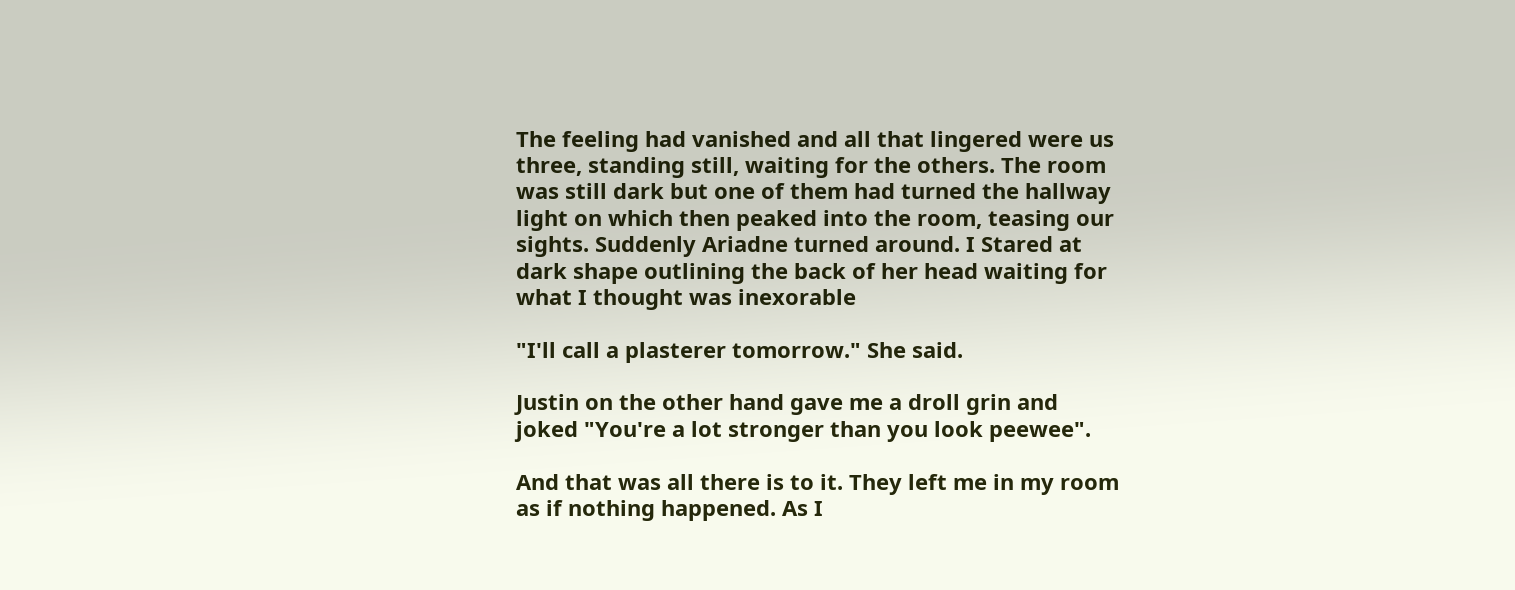The feeling had vanished and all that lingered were us three, standing still, waiting for the others. The room was still dark but one of them had turned the hallway light on which then peaked into the room, teasing our sights. Suddenly Ariadne turned around. I Stared at dark shape outlining the back of her head waiting for what I thought was inexorable

"I'll call a plasterer tomorrow." She said.

Justin on the other hand gave me a droll grin and joked "You're a lot stronger than you look peewee".

And that was all there is to it. They left me in my room as if nothing happened. As I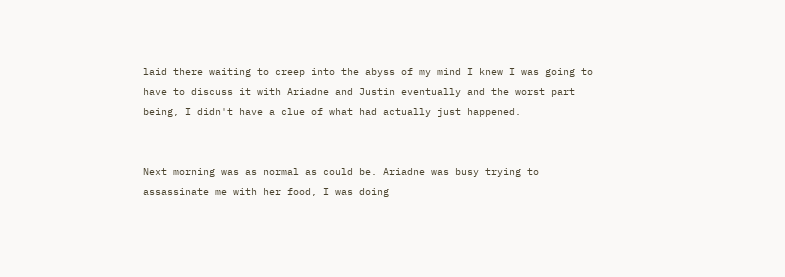laid there waiting to creep into the abyss of my mind I knew I was going to have to discuss it with Ariadne and Justin eventually and the worst part being, I didn't have a clue of what had actually just happened.


Next morning was as normal as could be. Ariadne was busy trying to assassinate me with her food, I was doing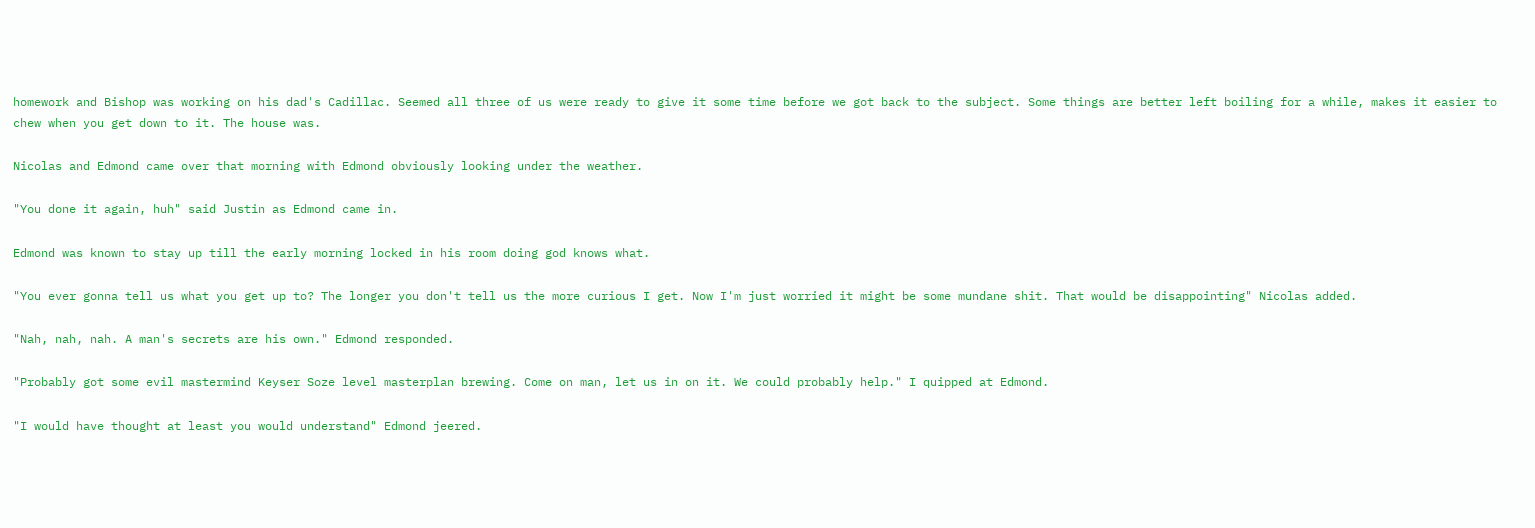homework and Bishop was working on his dad's Cadillac. Seemed all three of us were ready to give it some time before we got back to the subject. Some things are better left boiling for a while, makes it easier to chew when you get down to it. The house was.

Nicolas and Edmond came over that morning with Edmond obviously looking under the weather.

"You done it again, huh" said Justin as Edmond came in.

Edmond was known to stay up till the early morning locked in his room doing god knows what.

"You ever gonna tell us what you get up to? The longer you don't tell us the more curious I get. Now I'm just worried it might be some mundane shit. That would be disappointing" Nicolas added.

"Nah, nah, nah. A man's secrets are his own." Edmond responded.

"Probably got some evil mastermind Keyser Soze level masterplan brewing. Come on man, let us in on it. We could probably help." I quipped at Edmond.

"I would have thought at least you would understand" Edmond jeered.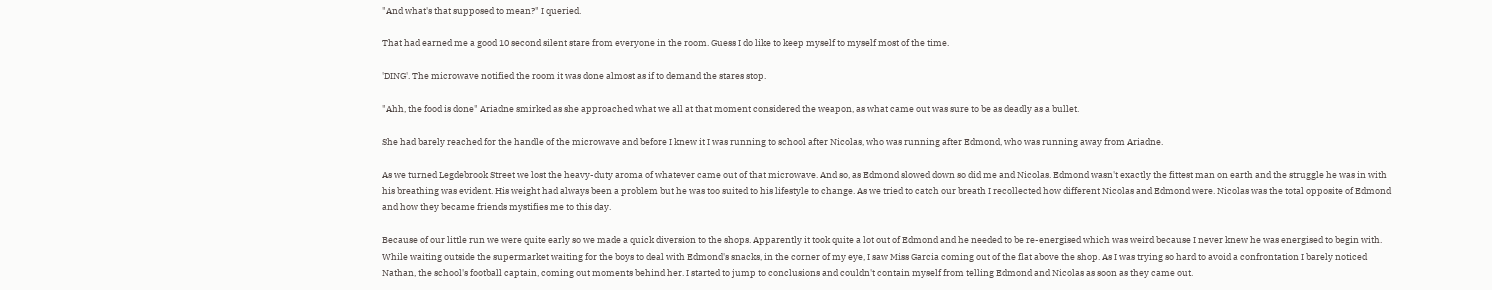"And what's that supposed to mean?" I queried.

That had earned me a good 10 second silent stare from everyone in the room. Guess I do like to keep myself to myself most of the time.

'DING'. The microwave notified the room it was done almost as if to demand the stares stop.

"Ahh, the food is done" Ariadne smirked as she approached what we all at that moment considered the weapon, as what came out was sure to be as deadly as a bullet.

She had barely reached for the handle of the microwave and before I knew it I was running to school after Nicolas, who was running after Edmond, who was running away from Ariadne.

As we turned Legdebrook Street we lost the heavy-duty aroma of whatever came out of that microwave. And so, as Edmond slowed down so did me and Nicolas. Edmond wasn't exactly the fittest man on earth and the struggle he was in with his breathing was evident. His weight had always been a problem but he was too suited to his lifestyle to change. As we tried to catch our breath I recollected how different Nicolas and Edmond were. Nicolas was the total opposite of Edmond and how they became friends mystifies me to this day.

Because of our little run we were quite early so we made a quick diversion to the shops. Apparently it took quite a lot out of Edmond and he needed to be re-energised which was weird because I never knew he was energised to begin with. While waiting outside the supermarket waiting for the boys to deal with Edmond's snacks, in the corner of my eye, I saw Miss Garcia coming out of the flat above the shop. As I was trying so hard to avoid a confrontation I barely noticed Nathan, the school's football captain, coming out moments behind her. I started to jump to conclusions and couldn't contain myself from telling Edmond and Nicolas as soon as they came out.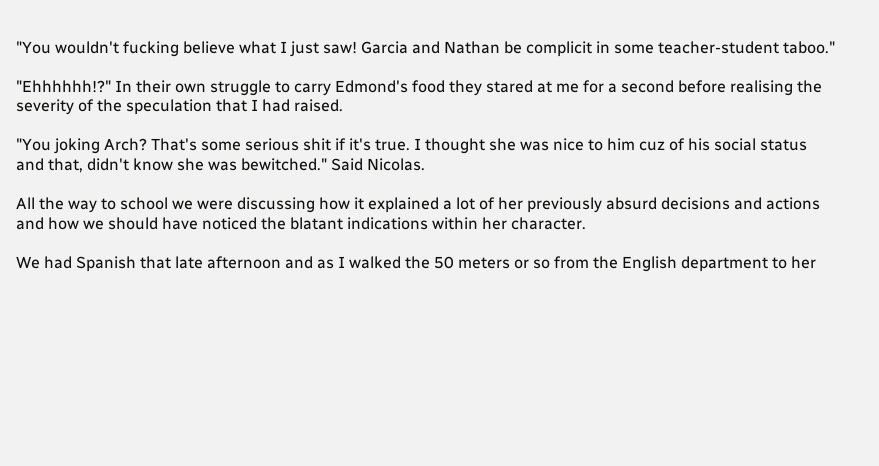"You wouldn't fucking believe what I just saw! Garcia and Nathan be complicit in some teacher-student taboo."

"Ehhhhhh!?" In their own struggle to carry Edmond's food they stared at me for a second before realising the severity of the speculation that I had raised.

"You joking Arch? That's some serious shit if it's true. I thought she was nice to him cuz of his social status and that, didn't know she was bewitched." Said Nicolas.

All the way to school we were discussing how it explained a lot of her previously absurd decisions and actions and how we should have noticed the blatant indications within her character.

We had Spanish that late afternoon and as I walked the 50 meters or so from the English department to her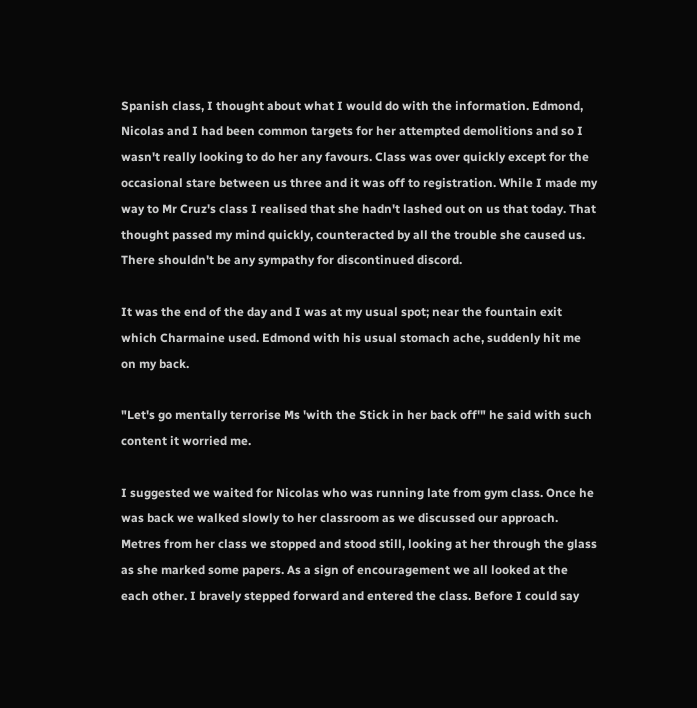Spanish class, I thought about what I would do with the information. Edmond, Nicolas and I had been common targets for her attempted demolitions and so I wasn't really looking to do her any favours. Class was over quickly except for the occasional stare between us three and it was off to registration. While I made my way to Mr Cruz's class I realised that she hadn't lashed out on us that today. That thought passed my mind quickly, counteracted by all the trouble she caused us. There shouldn't be any sympathy for discontinued discord.

It was the end of the day and I was at my usual spot; near the fountain exit which Charmaine used. Edmond with his usual stomach ache, suddenly hit me on my back.

"Let's go mentally terrorise Ms 'with the Stick in her back off'" he said with such content it worried me.

I suggested we waited for Nicolas who was running late from gym class. Once he was back we walked slowly to her classroom as we discussed our approach. Metres from her class we stopped and stood still, looking at her through the glass as she marked some papers. As a sign of encouragement we all looked at the each other. I bravely stepped forward and entered the class. Before I could say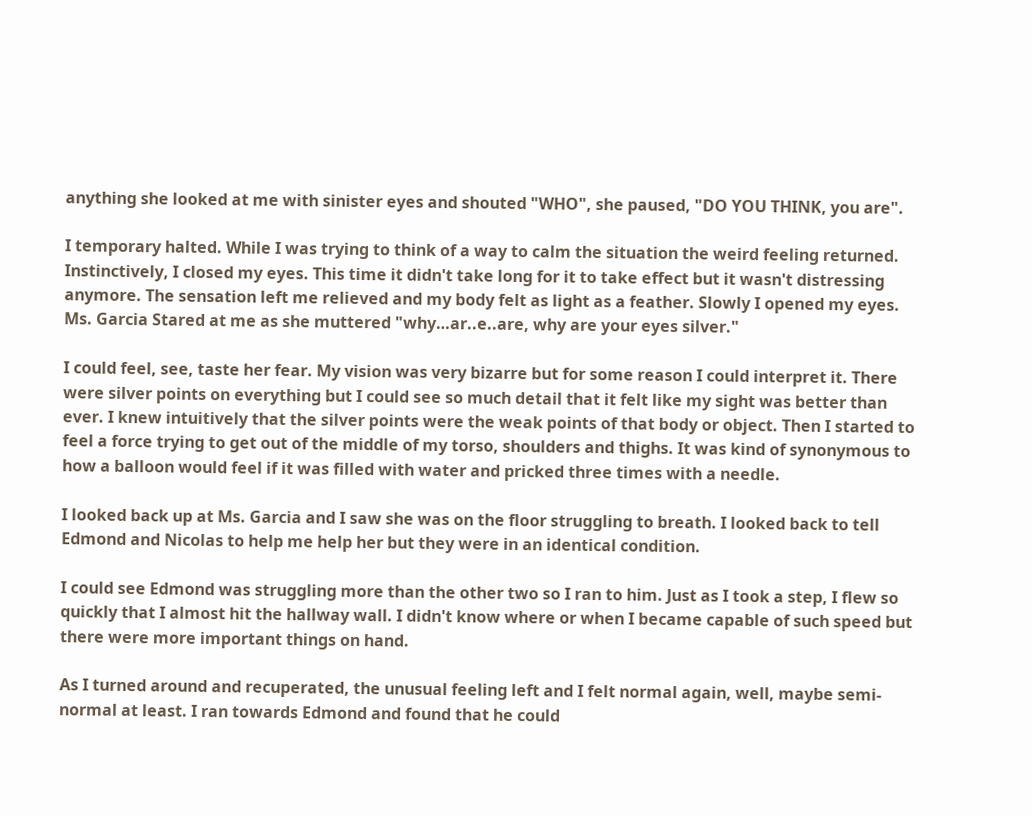anything she looked at me with sinister eyes and shouted "WHO", she paused, "DO YOU THINK, you are".

I temporary halted. While I was trying to think of a way to calm the situation the weird feeling returned. Instinctively, I closed my eyes. This time it didn't take long for it to take effect but it wasn't distressing anymore. The sensation left me relieved and my body felt as light as a feather. Slowly I opened my eyes. Ms. Garcia Stared at me as she muttered "why…ar..e..are, why are your eyes silver."

I could feel, see, taste her fear. My vision was very bizarre but for some reason I could interpret it. There were silver points on everything but I could see so much detail that it felt like my sight was better than ever. I knew intuitively that the silver points were the weak points of that body or object. Then I started to feel a force trying to get out of the middle of my torso, shoulders and thighs. It was kind of synonymous to how a balloon would feel if it was filled with water and pricked three times with a needle.

I looked back up at Ms. Garcia and I saw she was on the floor struggling to breath. I looked back to tell Edmond and Nicolas to help me help her but they were in an identical condition.

I could see Edmond was struggling more than the other two so I ran to him. Just as I took a step, I flew so quickly that I almost hit the hallway wall. I didn't know where or when I became capable of such speed but there were more important things on hand.

As I turned around and recuperated, the unusual feeling left and I felt normal again, well, maybe semi-normal at least. I ran towards Edmond and found that he could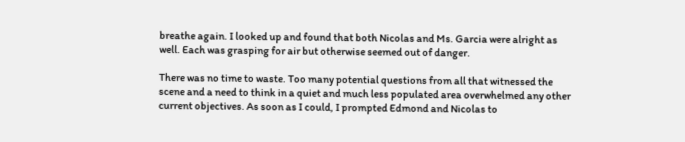breathe again. I looked up and found that both Nicolas and Ms. Garcia were alright as well. Each was grasping for air but otherwise seemed out of danger.

There was no time to waste. Too many potential questions from all that witnessed the scene and a need to think in a quiet and much less populated area overwhelmed any other current objectives. As soon as I could, I prompted Edmond and Nicolas to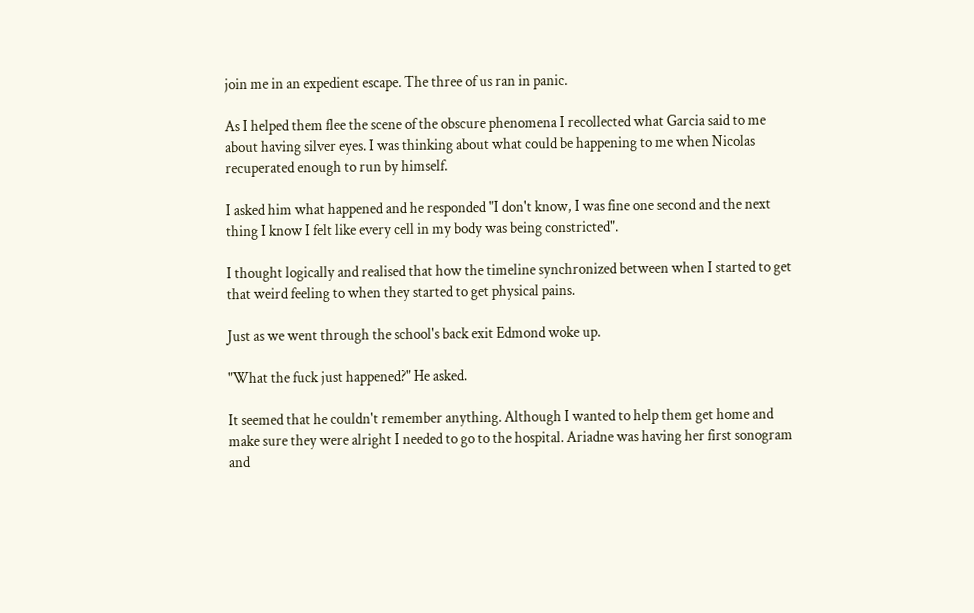join me in an expedient escape. The three of us ran in panic.

As I helped them flee the scene of the obscure phenomena I recollected what Garcia said to me about having silver eyes. I was thinking about what could be happening to me when Nicolas recuperated enough to run by himself.

I asked him what happened and he responded "I don't know, I was fine one second and the next thing I know I felt like every cell in my body was being constricted".

I thought logically and realised that how the timeline synchronized between when I started to get that weird feeling to when they started to get physical pains.

Just as we went through the school's back exit Edmond woke up.

"What the fuck just happened?" He asked.

It seemed that he couldn't remember anything. Although I wanted to help them get home and make sure they were alright I needed to go to the hospital. Ariadne was having her first sonogram and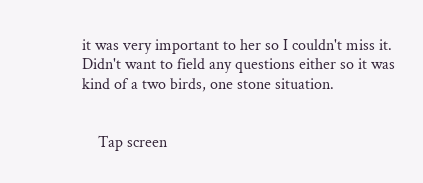it was very important to her so I couldn't miss it. Didn't want to field any questions either so it was kind of a two birds, one stone situation.


    Tap screen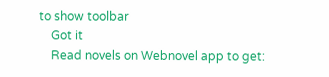to show toolbar
    Got it
    Read novels on Webnovel app to get: